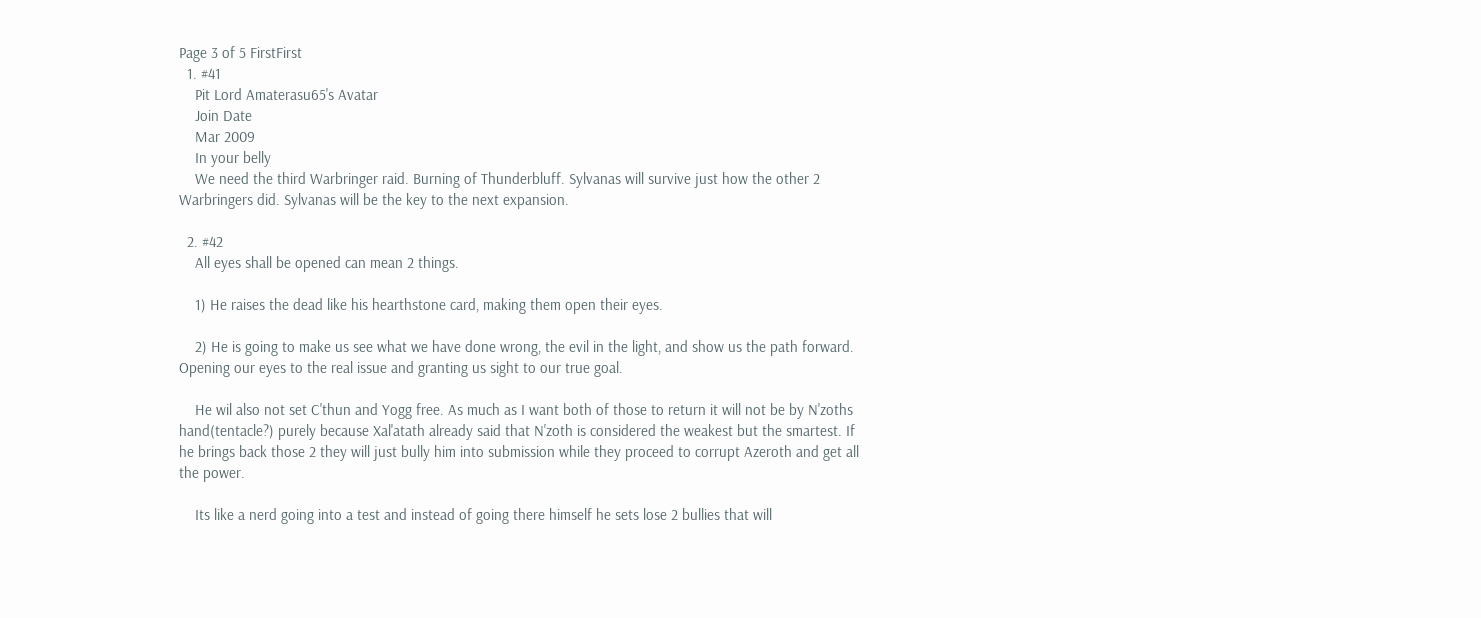Page 3 of 5 FirstFirst
  1. #41
    Pit Lord Amaterasu65's Avatar
    Join Date
    Mar 2009
    In your belly
    We need the third Warbringer raid. Burning of Thunderbluff. Sylvanas will survive just how the other 2 Warbringers did. Sylvanas will be the key to the next expansion.

  2. #42
    All eyes shall be opened can mean 2 things.

    1) He raises the dead like his hearthstone card, making them open their eyes.

    2) He is going to make us see what we have done wrong, the evil in the light, and show us the path forward. Opening our eyes to the real issue and granting us sight to our true goal.

    He wil also not set C'thun and Yogg free. As much as I want both of those to return it will not be by N'zoths hand(tentacle?) purely because Xal'atath already said that N'zoth is considered the weakest but the smartest. If he brings back those 2 they will just bully him into submission while they proceed to corrupt Azeroth and get all the power.

    Its like a nerd going into a test and instead of going there himself he sets lose 2 bullies that will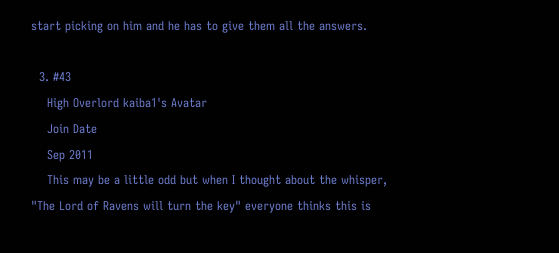start picking on him and he has to give them all the answers.

  3. #43
    High Overlord kaiba1's Avatar
    Join Date
    Sep 2011
    This may be a little odd but when I thought about the whisper, "The Lord of Ravens will turn the key" everyone thinks this is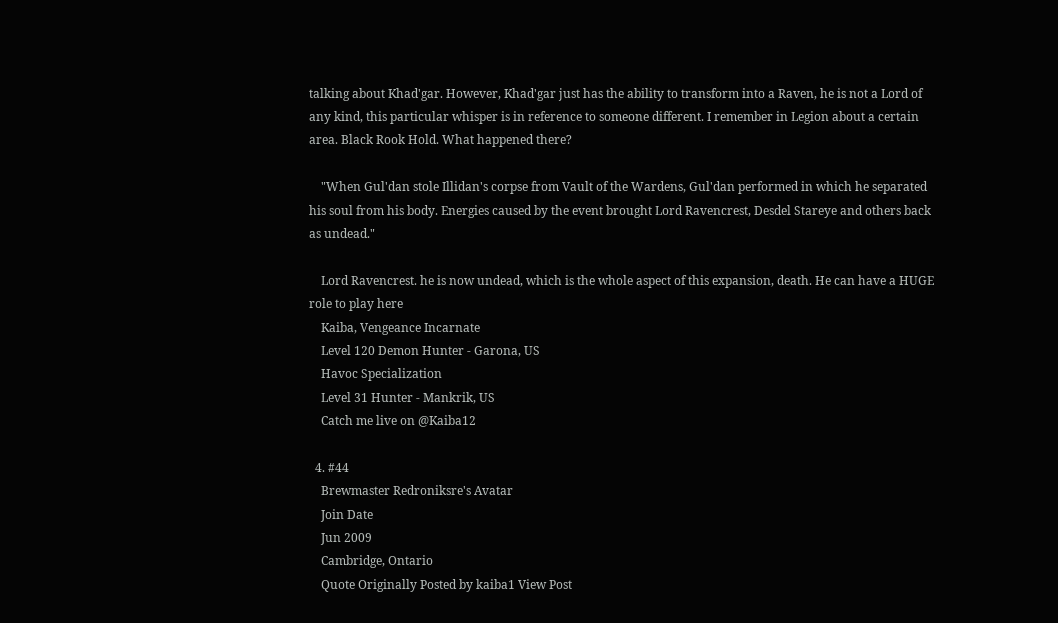talking about Khad'gar. However, Khad'gar just has the ability to transform into a Raven, he is not a Lord of any kind, this particular whisper is in reference to someone different. I remember in Legion about a certain area. Black Rook Hold. What happened there?

    "When Gul'dan stole Illidan's corpse from Vault of the Wardens, Gul'dan performed in which he separated his soul from his body. Energies caused by the event brought Lord Ravencrest, Desdel Stareye and others back as undead."

    Lord Ravencrest. he is now undead, which is the whole aspect of this expansion, death. He can have a HUGE role to play here
    Kaiba, Vengeance Incarnate
    Level 120 Demon Hunter - Garona, US
    Havoc Specialization
    Level 31 Hunter - Mankrik, US
    Catch me live on @Kaiba12

  4. #44
    Brewmaster Redroniksre's Avatar
    Join Date
    Jun 2009
    Cambridge, Ontario
    Quote Originally Posted by kaiba1 View Post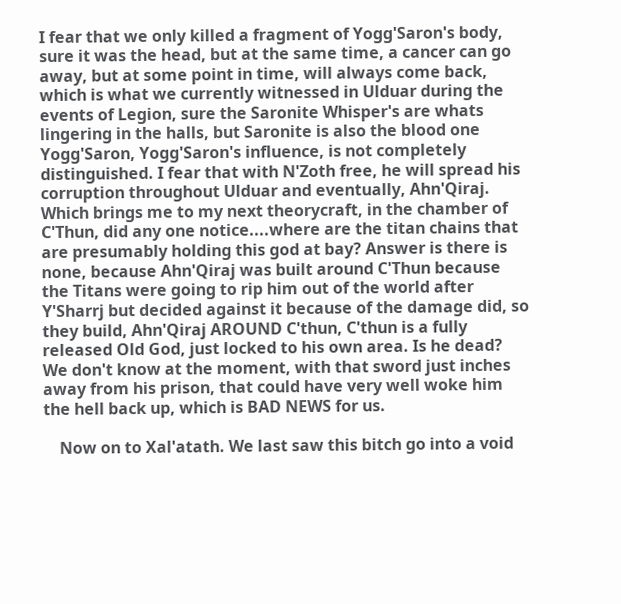I fear that we only killed a fragment of Yogg'Saron's body, sure it was the head, but at the same time, a cancer can go away, but at some point in time, will always come back, which is what we currently witnessed in Ulduar during the events of Legion, sure the Saronite Whisper's are whats lingering in the halls, but Saronite is also the blood one Yogg'Saron, Yogg'Saron's influence, is not completely distinguished. I fear that with N'Zoth free, he will spread his corruption throughout Ulduar and eventually, Ahn'Qiraj. Which brings me to my next theorycraft, in the chamber of C'Thun, did any one notice....where are the titan chains that are presumably holding this god at bay? Answer is there is none, because Ahn'Qiraj was built around C'Thun because the Titans were going to rip him out of the world after Y'Sharrj but decided against it because of the damage did, so they build, Ahn'Qiraj AROUND C'thun, C'thun is a fully released Old God, just locked to his own area. Is he dead? We don't know at the moment, with that sword just inches away from his prison, that could have very well woke him the hell back up, which is BAD NEWS for us.

    Now on to Xal'atath. We last saw this bitch go into a void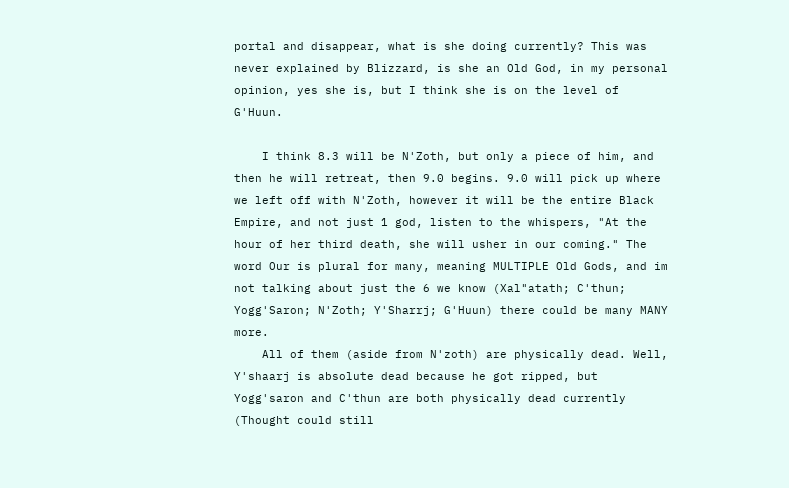portal and disappear, what is she doing currently? This was never explained by Blizzard, is she an Old God, in my personal opinion, yes she is, but I think she is on the level of G'Huun.

    I think 8.3 will be N'Zoth, but only a piece of him, and then he will retreat, then 9.0 begins. 9.0 will pick up where we left off with N'Zoth, however it will be the entire Black Empire, and not just 1 god, listen to the whispers, "At the hour of her third death, she will usher in our coming." The word Our is plural for many, meaning MULTIPLE Old Gods, and im not talking about just the 6 we know (Xal"atath; C'thun; Yogg'Saron; N'Zoth; Y'Sharrj; G'Huun) there could be many MANY more.
    All of them (aside from N'zoth) are physically dead. Well, Y'shaarj is absolute dead because he got ripped, but Yogg'saron and C'thun are both physically dead currently (Thought could still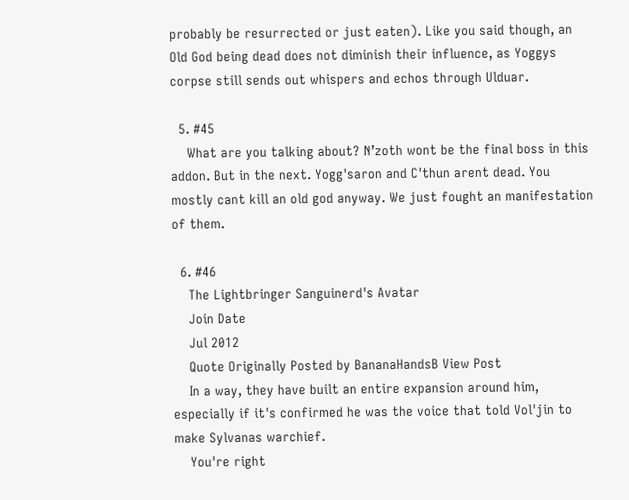probably be resurrected or just eaten). Like you said though, an Old God being dead does not diminish their influence, as Yoggys corpse still sends out whispers and echos through Ulduar.

  5. #45
    What are you talking about? N’zoth wont be the final boss in this addon. But in the next. Yogg'saron and C'thun arent dead. You mostly cant kill an old god anyway. We just fought an manifestation of them.

  6. #46
    The Lightbringer Sanguinerd's Avatar
    Join Date
    Jul 2012
    Quote Originally Posted by BananaHandsB View Post
    In a way, they have built an entire expansion around him, especially if it's confirmed he was the voice that told Vol'jin to make Sylvanas warchief.
    You're right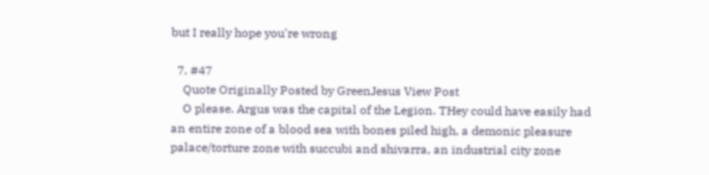but I really hope you're wrong

  7. #47
    Quote Originally Posted by GreenJesus View Post
    O please. Argus was the capital of the Legion. THey could have easily had an entire zone of a blood sea with bones piled high, a demonic pleasure palace/torture zone with succubi and shivarra, an industrial city zone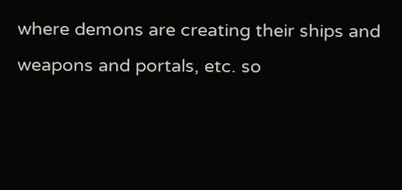where demons are creating their ships and weapons and portals, etc. so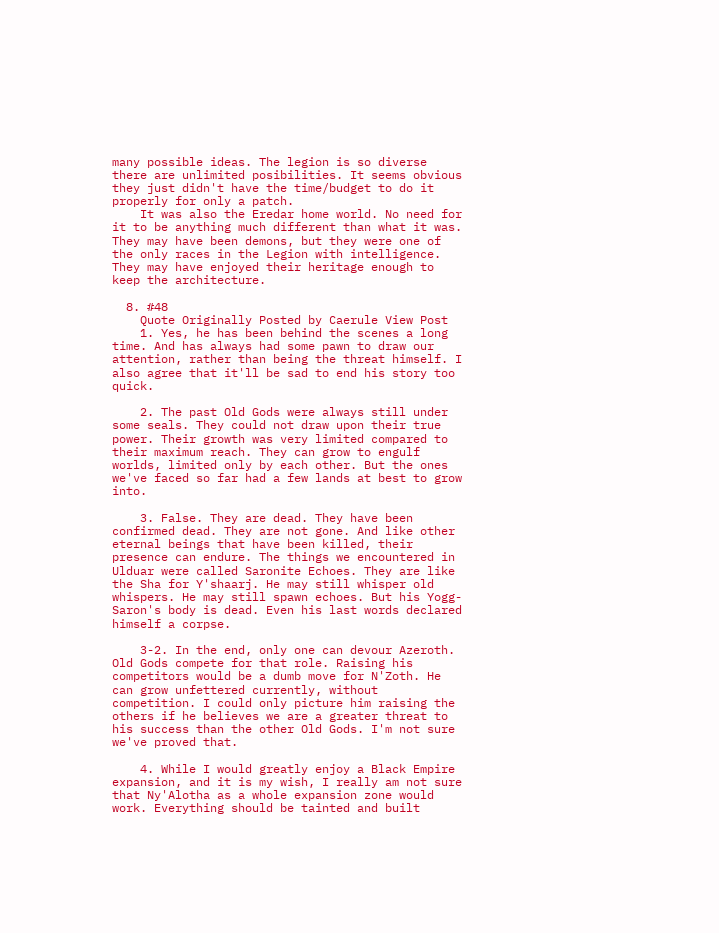many possible ideas. The legion is so diverse there are unlimited posibilities. It seems obvious they just didn't have the time/budget to do it properly for only a patch.
    It was also the Eredar home world. No need for it to be anything much different than what it was. They may have been demons, but they were one of the only races in the Legion with intelligence. They may have enjoyed their heritage enough to keep the architecture.

  8. #48
    Quote Originally Posted by Caerule View Post
    1. Yes, he has been behind the scenes a long time. And has always had some pawn to draw our attention, rather than being the threat himself. I also agree that it'll be sad to end his story too quick.

    2. The past Old Gods were always still under some seals. They could not draw upon their true power. Their growth was very limited compared to their maximum reach. They can grow to engulf worlds, limited only by each other. But the ones we've faced so far had a few lands at best to grow into.

    3. False. They are dead. They have been confirmed dead. They are not gone. And like other eternal beings that have been killed, their presence can endure. The things we encountered in Ulduar were called Saronite Echoes. They are like the Sha for Y'shaarj. He may still whisper old whispers. He may still spawn echoes. But his Yogg-Saron's body is dead. Even his last words declared himself a corpse.

    3-2. In the end, only one can devour Azeroth. Old Gods compete for that role. Raising his competitors would be a dumb move for N'Zoth. He can grow unfettered currently, without competition. I could only picture him raising the others if he believes we are a greater threat to his success than the other Old Gods. I'm not sure we've proved that.

    4. While I would greatly enjoy a Black Empire expansion, and it is my wish, I really am not sure that Ny'Alotha as a whole expansion zone would work. Everything should be tainted and built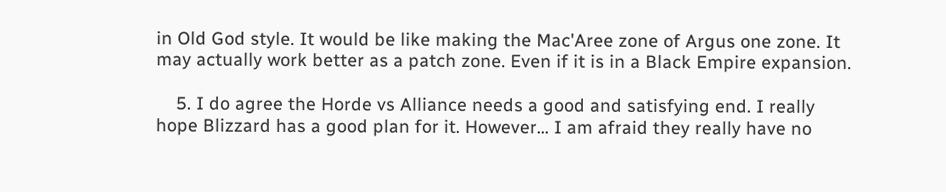in Old God style. It would be like making the Mac'Aree zone of Argus one zone. It may actually work better as a patch zone. Even if it is in a Black Empire expansion.

    5. I do agree the Horde vs Alliance needs a good and satisfying end. I really hope Blizzard has a good plan for it. However... I am afraid they really have no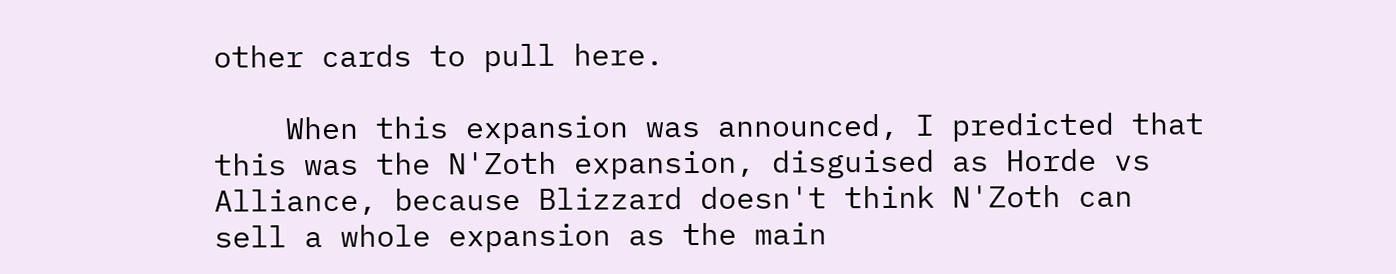other cards to pull here.

    When this expansion was announced, I predicted that this was the N'Zoth expansion, disguised as Horde vs Alliance, because Blizzard doesn't think N'Zoth can sell a whole expansion as the main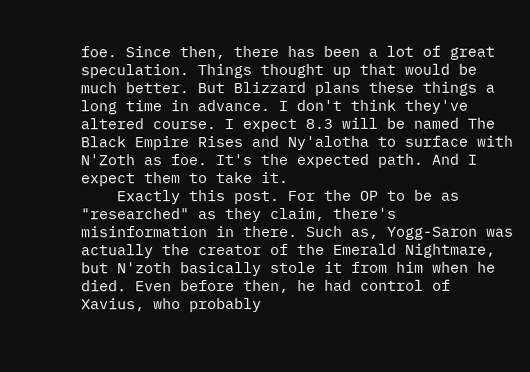foe. Since then, there has been a lot of great speculation. Things thought up that would be much better. But Blizzard plans these things a long time in advance. I don't think they've altered course. I expect 8.3 will be named The Black Empire Rises and Ny'alotha to surface with N'Zoth as foe. It's the expected path. And I expect them to take it.
    Exactly this post. For the OP to be as "researched" as they claim, there's misinformation in there. Such as, Yogg-Saron was actually the creator of the Emerald Nightmare, but N'zoth basically stole it from him when he died. Even before then, he had control of Xavius, who probably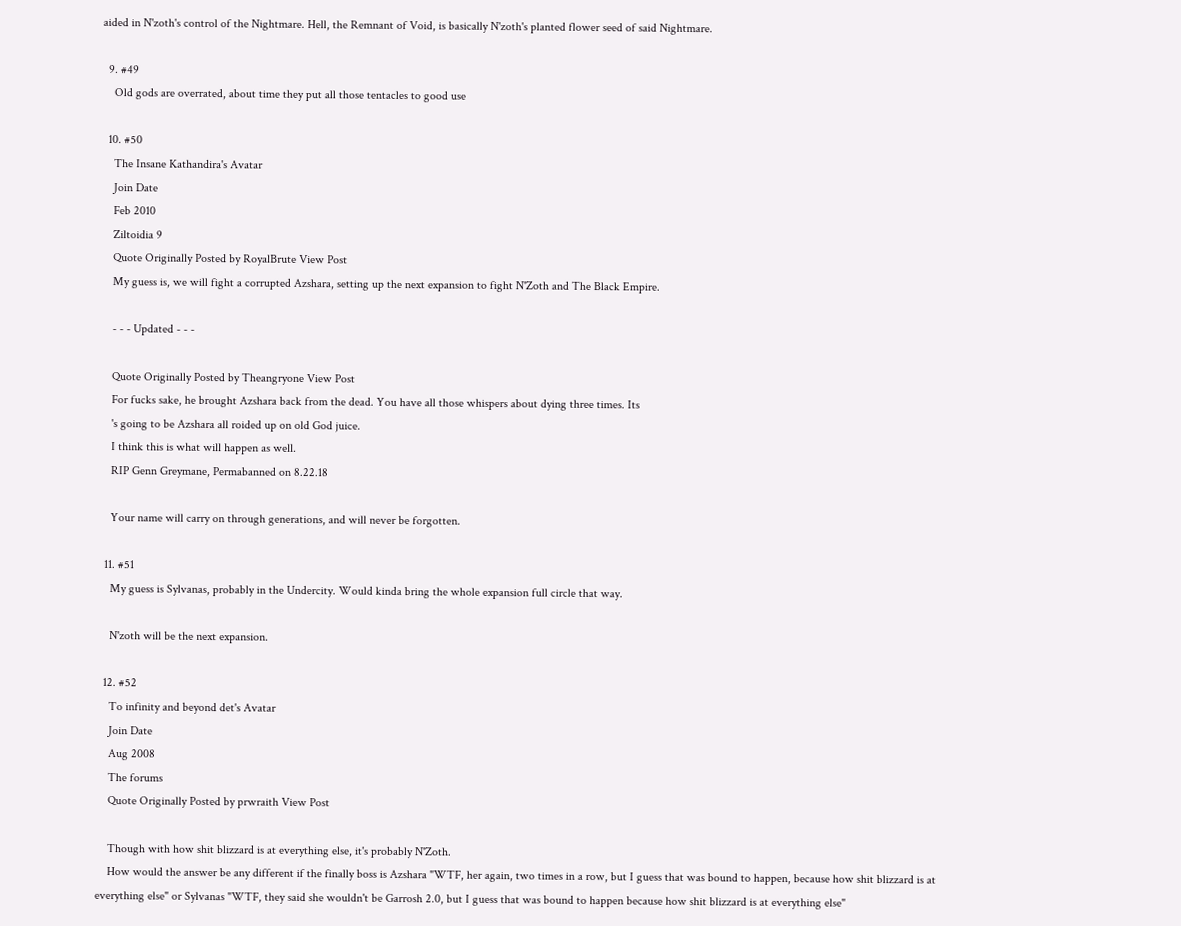aided in N'zoth's control of the Nightmare. Hell, the Remnant of Void, is basically N'zoth's planted flower seed of said Nightmare.

  9. #49
    Old gods are overrated, about time they put all those tentacles to good use

  10. #50
    The Insane Kathandira's Avatar
    Join Date
    Feb 2010
    Ziltoidia 9
    Quote Originally Posted by RoyalBrute View Post
    My guess is, we will fight a corrupted Azshara, setting up the next expansion to fight N'Zoth and The Black Empire.

    - - - Updated - - -

    Quote Originally Posted by Theangryone View Post
    For fucks sake, he brought Azshara back from the dead. You have all those whispers about dying three times. Its
    's going to be Azshara all roided up on old God juice.
    I think this is what will happen as well.
    RIP Genn Greymane, Permabanned on 8.22.18

    Your name will carry on through generations, and will never be forgotten.

  11. #51
    My guess is Sylvanas, probably in the Undercity. Would kinda bring the whole expansion full circle that way.

    N'zoth will be the next expansion.

  12. #52
    To infinity and beyond det's Avatar
    Join Date
    Aug 2008
    The forums
    Quote Originally Posted by prwraith View Post

    Though with how shit blizzard is at everything else, it's probably N'Zoth.
    How would the answer be any different if the finally boss is Azshara "WTF, her again, two times in a row, but I guess that was bound to happen, because how shit blizzard is at everything else" or Sylvanas "WTF, they said she wouldn't be Garrosh 2.0, but I guess that was bound to happen because how shit blizzard is at everything else"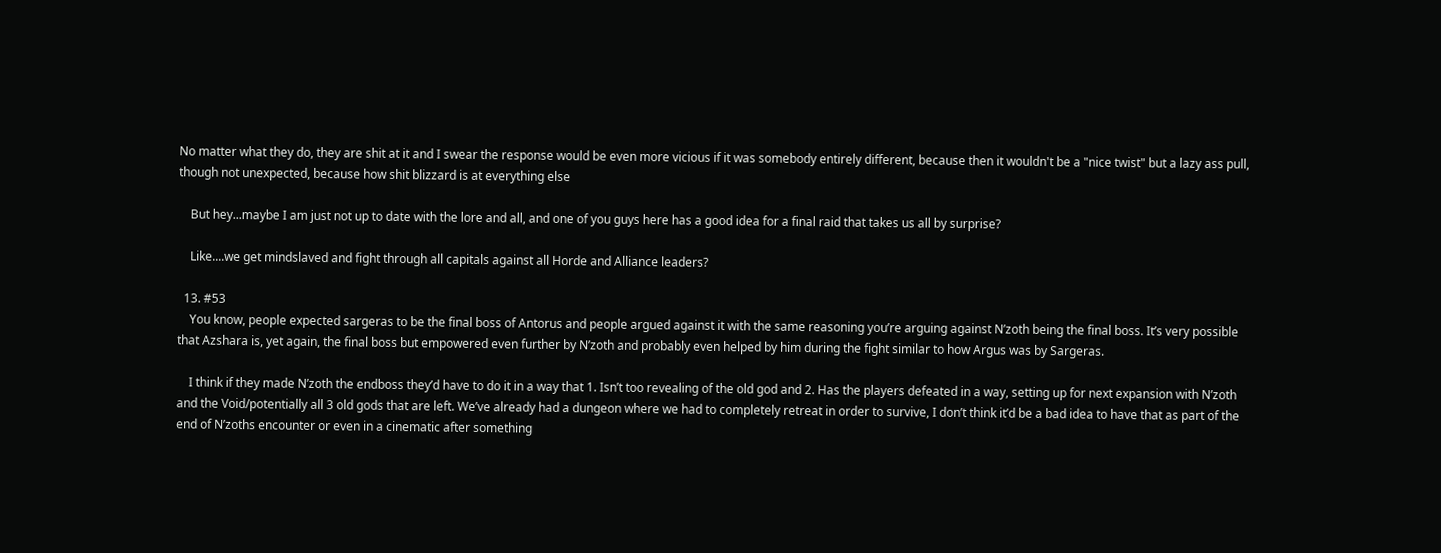No matter what they do, they are shit at it and I swear the response would be even more vicious if it was somebody entirely different, because then it wouldn't be a "nice twist" but a lazy ass pull, though not unexpected, because how shit blizzard is at everything else

    But hey...maybe I am just not up to date with the lore and all, and one of you guys here has a good idea for a final raid that takes us all by surprise?

    Like....we get mindslaved and fight through all capitals against all Horde and Alliance leaders?

  13. #53
    You know, people expected sargeras to be the final boss of Antorus and people argued against it with the same reasoning you’re arguing against N’zoth being the final boss. It’s very possible that Azshara is, yet again, the final boss but empowered even further by N’zoth and probably even helped by him during the fight similar to how Argus was by Sargeras.

    I think if they made N’zoth the endboss they’d have to do it in a way that 1. Isn’t too revealing of the old god and 2. Has the players defeated in a way, setting up for next expansion with N’zoth and the Void/potentially all 3 old gods that are left. We’ve already had a dungeon where we had to completely retreat in order to survive, I don’t think it’d be a bad idea to have that as part of the end of N’zoths encounter or even in a cinematic after something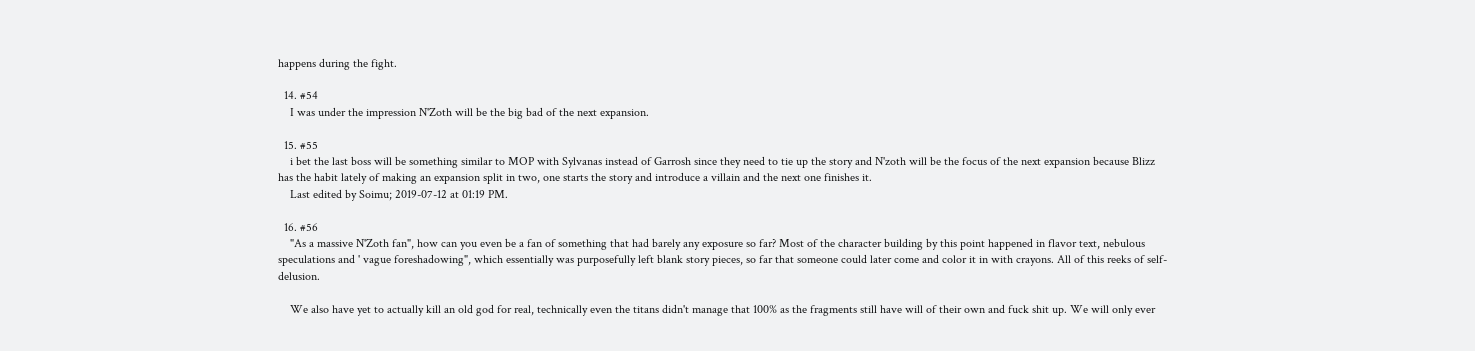happens during the fight.

  14. #54
    I was under the impression N'Zoth will be the big bad of the next expansion.

  15. #55
    i bet the last boss will be something similar to MOP with Sylvanas instead of Garrosh since they need to tie up the story and N'zoth will be the focus of the next expansion because Blizz has the habit lately of making an expansion split in two, one starts the story and introduce a villain and the next one finishes it.
    Last edited by Soimu; 2019-07-12 at 01:19 PM.

  16. #56
    "As a massive N'Zoth fan", how can you even be a fan of something that had barely any exposure so far? Most of the character building by this point happened in flavor text, nebulous speculations and ' vague foreshadowing", which essentially was purposefully left blank story pieces, so far that someone could later come and color it in with crayons. All of this reeks of self-delusion.

    We also have yet to actually kill an old god for real, technically even the titans didn't manage that 100% as the fragments still have will of their own and fuck shit up. We will only ever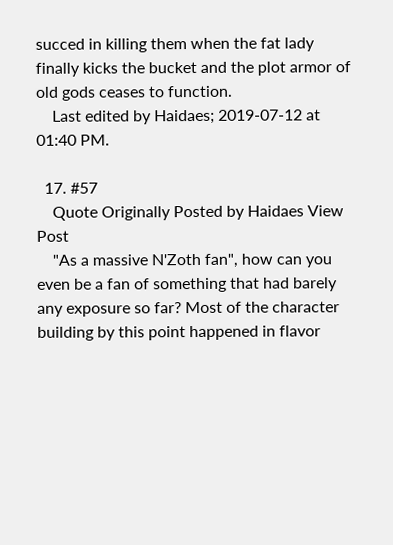succed in killing them when the fat lady finally kicks the bucket and the plot armor of old gods ceases to function.
    Last edited by Haidaes; 2019-07-12 at 01:40 PM.

  17. #57
    Quote Originally Posted by Haidaes View Post
    "As a massive N'Zoth fan", how can you even be a fan of something that had barely any exposure so far? Most of the character building by this point happened in flavor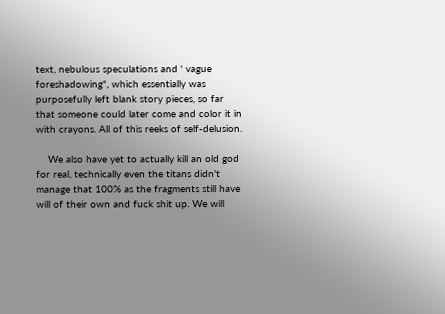text, nebulous speculations and ' vague foreshadowing", which essentially was purposefully left blank story pieces, so far that someone could later come and color it in with crayons. All of this reeks of self-delusion.

    We also have yet to actually kill an old god for real, technically even the titans didn't manage that 100% as the fragments still have will of their own and fuck shit up. We will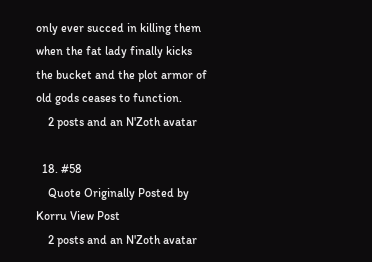only ever succed in killing them when the fat lady finally kicks the bucket and the plot armor of old gods ceases to function.
    2 posts and an N'Zoth avatar

  18. #58
    Quote Originally Posted by Korru View Post
    2 posts and an N'Zoth avatar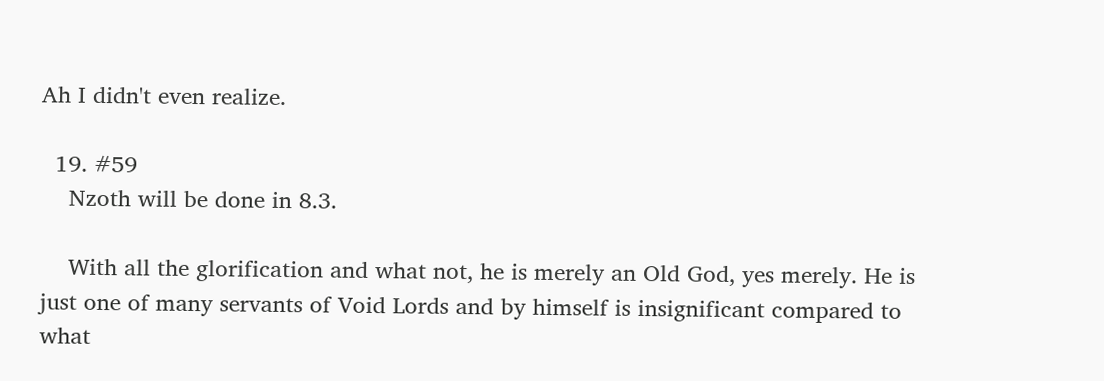Ah I didn't even realize.

  19. #59
    Nzoth will be done in 8.3.

    With all the glorification and what not, he is merely an Old God, yes merely. He is just one of many servants of Void Lords and by himself is insignificant compared to what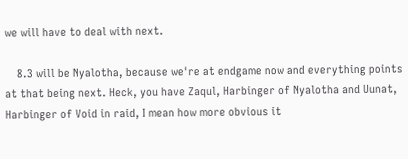we will have to deal with next.

    8.3 will be Nyalotha, because we're at endgame now and everything points at that being next. Heck, you have Zaqul, Harbinger of Nyalotha and Uunat, Harbinger of Void in raid, I mean how more obvious it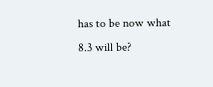has to be now what 8.3 will be?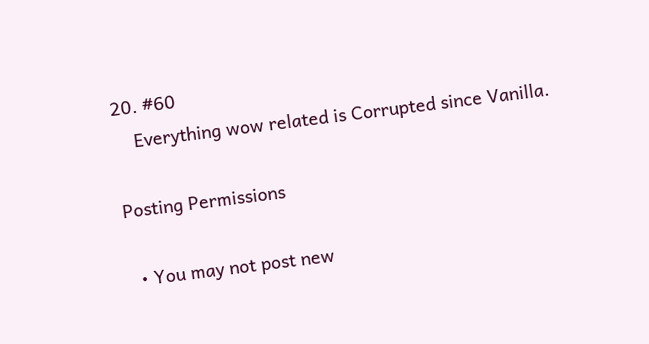20. #60
    Everything wow related is Corrupted since Vanilla.

Posting Permissions

  • You may not post new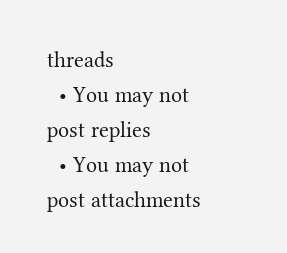threads
  • You may not post replies
  • You may not post attachments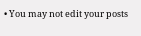• You may not edit your posts